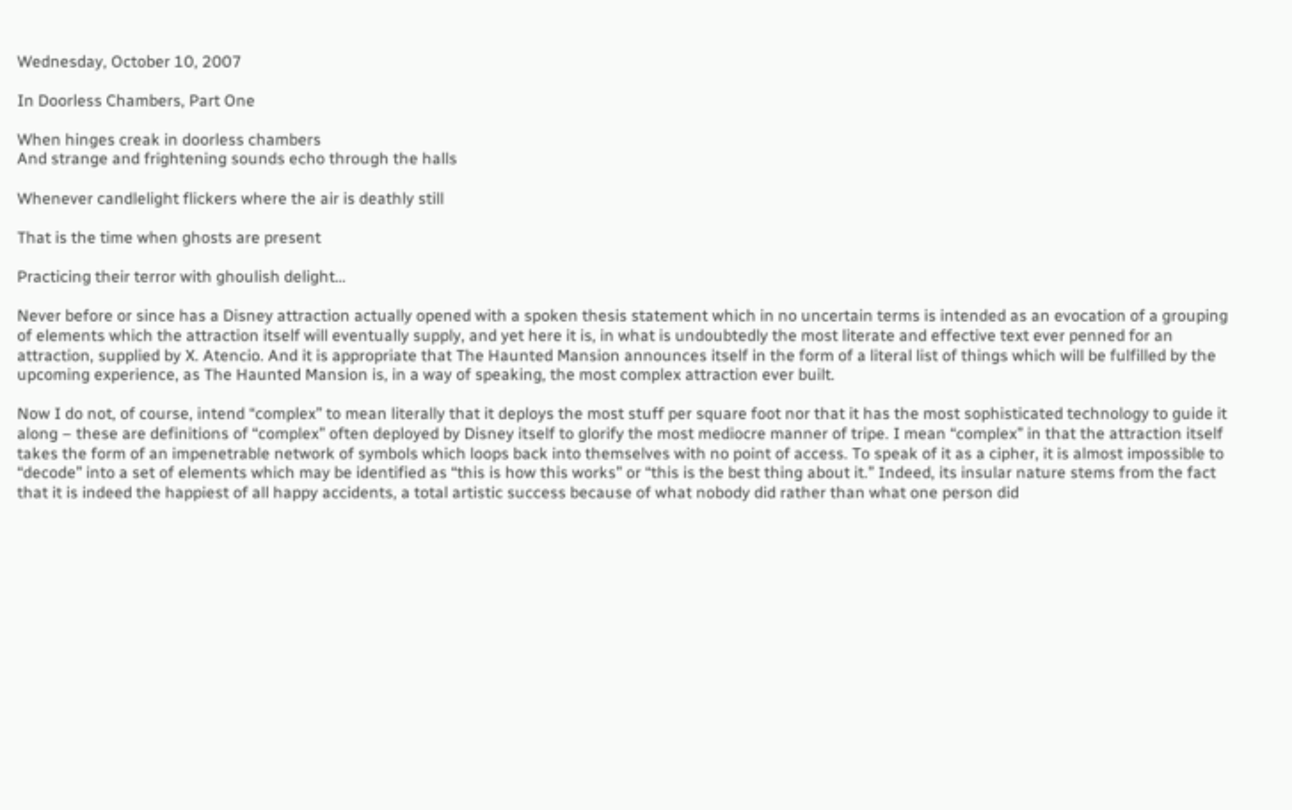Wednesday, October 10, 2007

In Doorless Chambers, Part One

When hinges creak in doorless chambers
And strange and frightening sounds echo through the halls

Whenever candlelight flickers where the air is deathly still

That is the time when ghosts are present

Practicing their terror with ghoulish delight…

Never before or since has a Disney attraction actually opened with a spoken thesis statement which in no uncertain terms is intended as an evocation of a grouping of elements which the attraction itself will eventually supply, and yet here it is, in what is undoubtedly the most literate and effective text ever penned for an attraction, supplied by X. Atencio. And it is appropriate that The Haunted Mansion announces itself in the form of a literal list of things which will be fulfilled by the upcoming experience, as The Haunted Mansion is, in a way of speaking, the most complex attraction ever built.

Now I do not, of course, intend “complex” to mean literally that it deploys the most stuff per square foot nor that it has the most sophisticated technology to guide it along – these are definitions of “complex” often deployed by Disney itself to glorify the most mediocre manner of tripe. I mean “complex” in that the attraction itself takes the form of an impenetrable network of symbols which loops back into themselves with no point of access. To speak of it as a cipher, it is almost impossible to “decode” into a set of elements which may be identified as “this is how this works” or “this is the best thing about it.” Indeed, its insular nature stems from the fact that it is indeed the happiest of all happy accidents, a total artistic success because of what nobody did rather than what one person did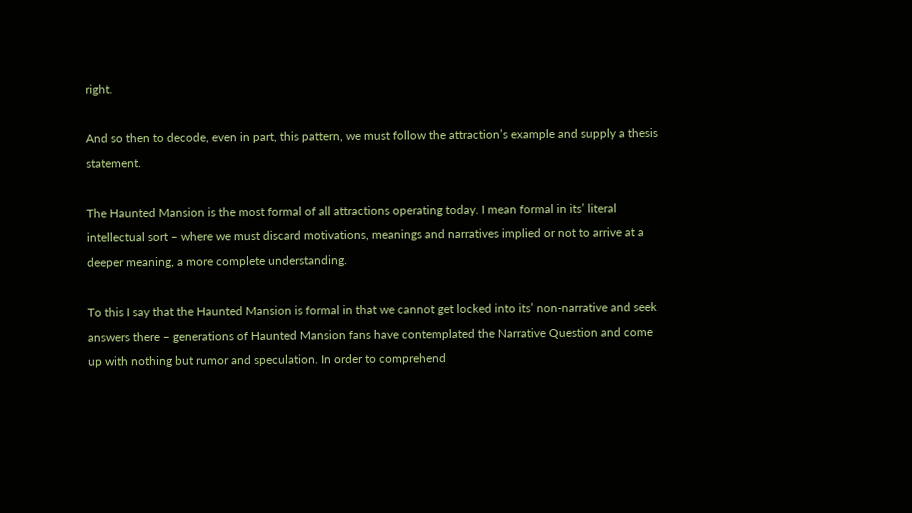right.

And so then to decode, even in part, this pattern, we must follow the attraction’s example and supply a thesis statement.

The Haunted Mansion is the most formal of all attractions operating today. I mean formal in its’ literal intellectual sort – where we must discard motivations, meanings and narratives implied or not to arrive at a deeper meaning, a more complete understanding.

To this I say that the Haunted Mansion is formal in that we cannot get locked into its’ non-narrative and seek answers there – generations of Haunted Mansion fans have contemplated the Narrative Question and come up with nothing but rumor and speculation. In order to comprehend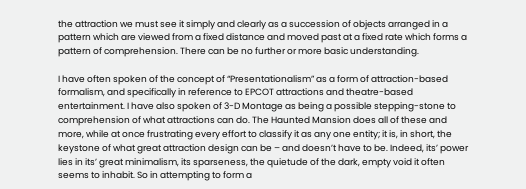the attraction we must see it simply and clearly as a succession of objects arranged in a pattern which are viewed from a fixed distance and moved past at a fixed rate which forms a pattern of comprehension. There can be no further or more basic understanding.

I have often spoken of the concept of “Presentationalism” as a form of attraction-based formalism, and specifically in reference to EPCOT attractions and theatre-based entertainment. I have also spoken of 3-D Montage as being a possible stepping-stone to comprehension of what attractions can do. The Haunted Mansion does all of these and more, while at once frustrating every effort to classify it as any one entity; it is, in short, the keystone of what great attraction design can be – and doesn’t have to be. Indeed, its’ power lies in its’ great minimalism, its sparseness, the quietude of the dark, empty void it often seems to inhabit. So in attempting to form a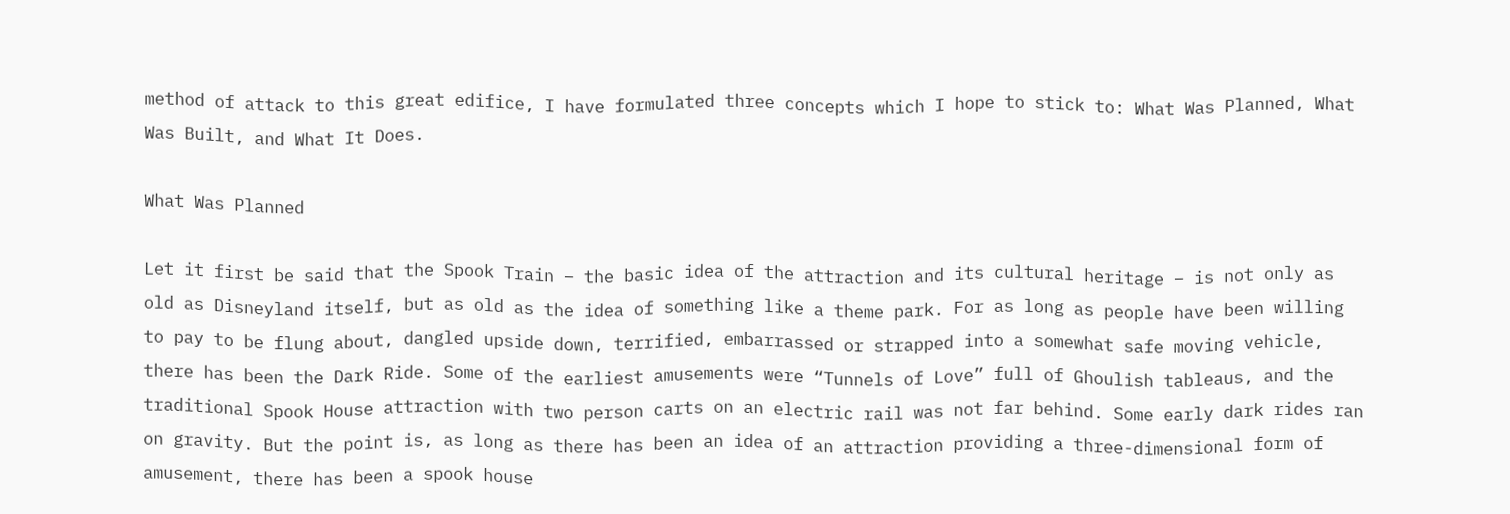method of attack to this great edifice, I have formulated three concepts which I hope to stick to: What Was Planned, What Was Built, and What It Does.

What Was Planned

Let it first be said that the Spook Train – the basic idea of the attraction and its cultural heritage – is not only as old as Disneyland itself, but as old as the idea of something like a theme park. For as long as people have been willing to pay to be flung about, dangled upside down, terrified, embarrassed or strapped into a somewhat safe moving vehicle, there has been the Dark Ride. Some of the earliest amusements were “Tunnels of Love” full of Ghoulish tableaus, and the traditional Spook House attraction with two person carts on an electric rail was not far behind. Some early dark rides ran on gravity. But the point is, as long as there has been an idea of an attraction providing a three-dimensional form of amusement, there has been a spook house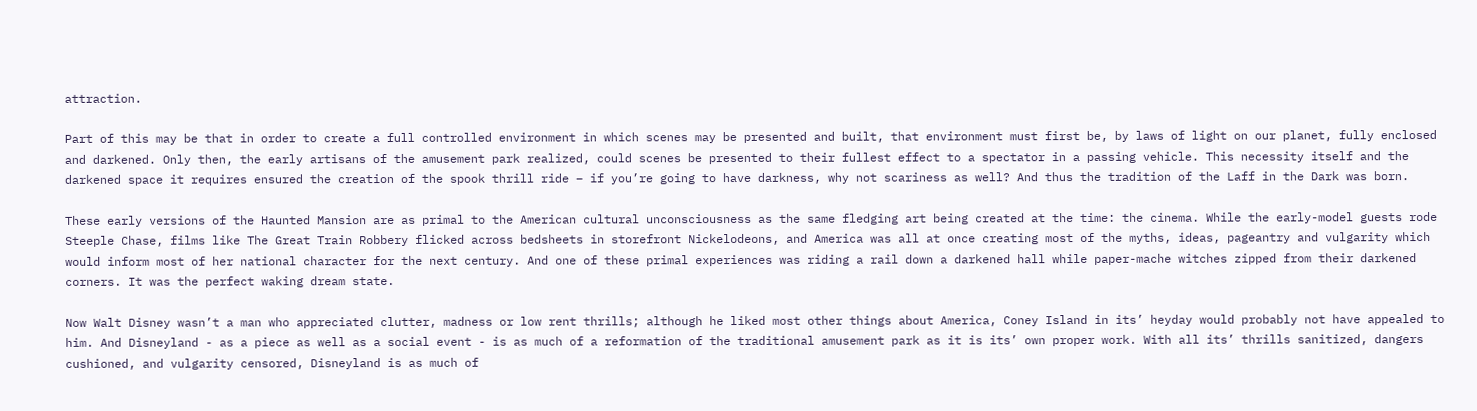attraction.

Part of this may be that in order to create a full controlled environment in which scenes may be presented and built, that environment must first be, by laws of light on our planet, fully enclosed and darkened. Only then, the early artisans of the amusement park realized, could scenes be presented to their fullest effect to a spectator in a passing vehicle. This necessity itself and the darkened space it requires ensured the creation of the spook thrill ride – if you’re going to have darkness, why not scariness as well? And thus the tradition of the Laff in the Dark was born.

These early versions of the Haunted Mansion are as primal to the American cultural unconsciousness as the same fledging art being created at the time: the cinema. While the early-model guests rode Steeple Chase, films like The Great Train Robbery flicked across bedsheets in storefront Nickelodeons, and America was all at once creating most of the myths, ideas, pageantry and vulgarity which would inform most of her national character for the next century. And one of these primal experiences was riding a rail down a darkened hall while paper-mache witches zipped from their darkened corners. It was the perfect waking dream state.

Now Walt Disney wasn’t a man who appreciated clutter, madness or low rent thrills; although he liked most other things about America, Coney Island in its’ heyday would probably not have appealed to him. And Disneyland - as a piece as well as a social event - is as much of a reformation of the traditional amusement park as it is its’ own proper work. With all its’ thrills sanitized, dangers cushioned, and vulgarity censored, Disneyland is as much of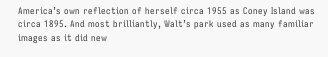America’s own reflection of herself circa 1955 as Coney Island was circa 1895. And most brilliantly, Walt’s park used as many familiar images as it did new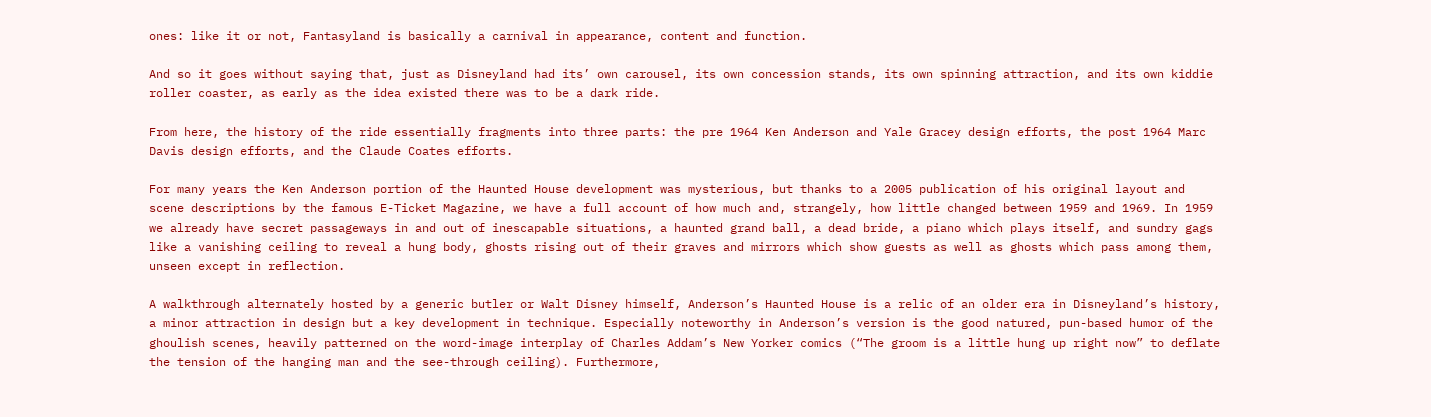ones: like it or not, Fantasyland is basically a carnival in appearance, content and function.

And so it goes without saying that, just as Disneyland had its’ own carousel, its own concession stands, its own spinning attraction, and its own kiddie roller coaster, as early as the idea existed there was to be a dark ride.

From here, the history of the ride essentially fragments into three parts: the pre 1964 Ken Anderson and Yale Gracey design efforts, the post 1964 Marc Davis design efforts, and the Claude Coates efforts.

For many years the Ken Anderson portion of the Haunted House development was mysterious, but thanks to a 2005 publication of his original layout and scene descriptions by the famous E-Ticket Magazine, we have a full account of how much and, strangely, how little changed between 1959 and 1969. In 1959 we already have secret passageways in and out of inescapable situations, a haunted grand ball, a dead bride, a piano which plays itself, and sundry gags like a vanishing ceiling to reveal a hung body, ghosts rising out of their graves and mirrors which show guests as well as ghosts which pass among them, unseen except in reflection.

A walkthrough alternately hosted by a generic butler or Walt Disney himself, Anderson’s Haunted House is a relic of an older era in Disneyland’s history, a minor attraction in design but a key development in technique. Especially noteworthy in Anderson’s version is the good natured, pun-based humor of the ghoulish scenes, heavily patterned on the word-image interplay of Charles Addam’s New Yorker comics (“The groom is a little hung up right now” to deflate the tension of the hanging man and the see-through ceiling). Furthermore,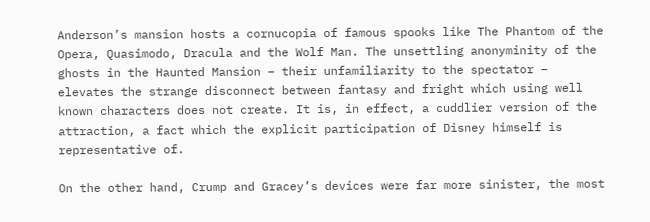Anderson’s mansion hosts a cornucopia of famous spooks like The Phantom of the Opera, Quasimodo, Dracula and the Wolf Man. The unsettling anonyminity of the ghosts in the Haunted Mansion – their unfamiliarity to the spectator – elevates the strange disconnect between fantasy and fright which using well known characters does not create. It is, in effect, a cuddlier version of the attraction, a fact which the explicit participation of Disney himself is representative of.

On the other hand, Crump and Gracey’s devices were far more sinister, the most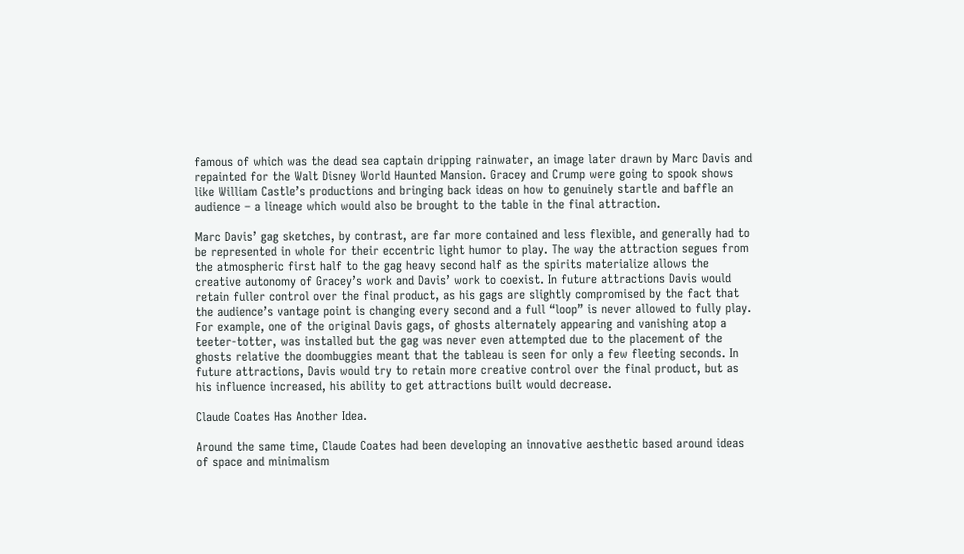famous of which was the dead sea captain dripping rainwater, an image later drawn by Marc Davis and repainted for the Walt Disney World Haunted Mansion. Gracey and Crump were going to spook shows like William Castle’s productions and bringing back ideas on how to genuinely startle and baffle an audience – a lineage which would also be brought to the table in the final attraction.

Marc Davis’ gag sketches, by contrast, are far more contained and less flexible, and generally had to be represented in whole for their eccentric light humor to play. The way the attraction segues from the atmospheric first half to the gag heavy second half as the spirits materialize allows the creative autonomy of Gracey’s work and Davis’ work to coexist. In future attractions Davis would retain fuller control over the final product, as his gags are slightly compromised by the fact that the audience’s vantage point is changing every second and a full “loop” is never allowed to fully play. For example, one of the original Davis gags, of ghosts alternately appearing and vanishing atop a teeter-totter, was installed but the gag was never even attempted due to the placement of the ghosts relative the doombuggies meant that the tableau is seen for only a few fleeting seconds. In future attractions, Davis would try to retain more creative control over the final product, but as his influence increased, his ability to get attractions built would decrease.

Claude Coates Has Another Idea.

Around the same time, Claude Coates had been developing an innovative aesthetic based around ideas of space and minimalism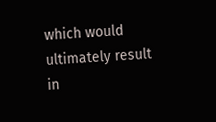which would ultimately result in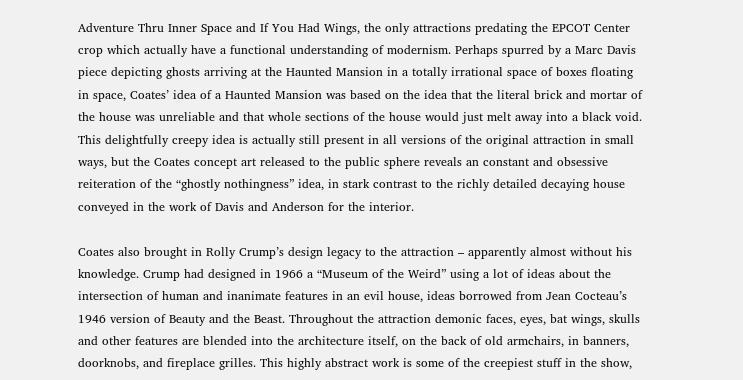Adventure Thru Inner Space and If You Had Wings, the only attractions predating the EPCOT Center crop which actually have a functional understanding of modernism. Perhaps spurred by a Marc Davis piece depicting ghosts arriving at the Haunted Mansion in a totally irrational space of boxes floating in space, Coates’ idea of a Haunted Mansion was based on the idea that the literal brick and mortar of the house was unreliable and that whole sections of the house would just melt away into a black void. This delightfully creepy idea is actually still present in all versions of the original attraction in small ways, but the Coates concept art released to the public sphere reveals an constant and obsessive reiteration of the “ghostly nothingness” idea, in stark contrast to the richly detailed decaying house conveyed in the work of Davis and Anderson for the interior.

Coates also brought in Rolly Crump’s design legacy to the attraction – apparently almost without his knowledge. Crump had designed in 1966 a “Museum of the Weird” using a lot of ideas about the intersection of human and inanimate features in an evil house, ideas borrowed from Jean Cocteau’s 1946 version of Beauty and the Beast. Throughout the attraction demonic faces, eyes, bat wings, skulls and other features are blended into the architecture itself, on the back of old armchairs, in banners, doorknobs, and fireplace grilles. This highly abstract work is some of the creepiest stuff in the show,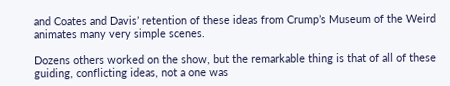and Coates and Davis’ retention of these ideas from Crump’s Museum of the Weird animates many very simple scenes.

Dozens others worked on the show, but the remarkable thing is that of all of these guiding, conflicting ideas, not a one was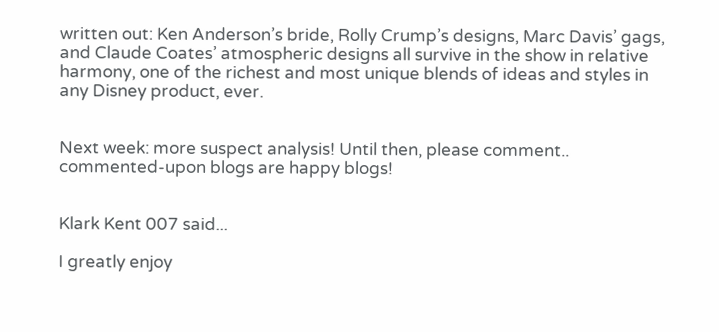written out: Ken Anderson’s bride, Rolly Crump’s designs, Marc Davis’ gags, and Claude Coates’ atmospheric designs all survive in the show in relative harmony, one of the richest and most unique blends of ideas and styles in any Disney product, ever.


Next week: more suspect analysis! Until then, please comment.. commented-upon blogs are happy blogs!


Klark Kent 007 said...

I greatly enjoy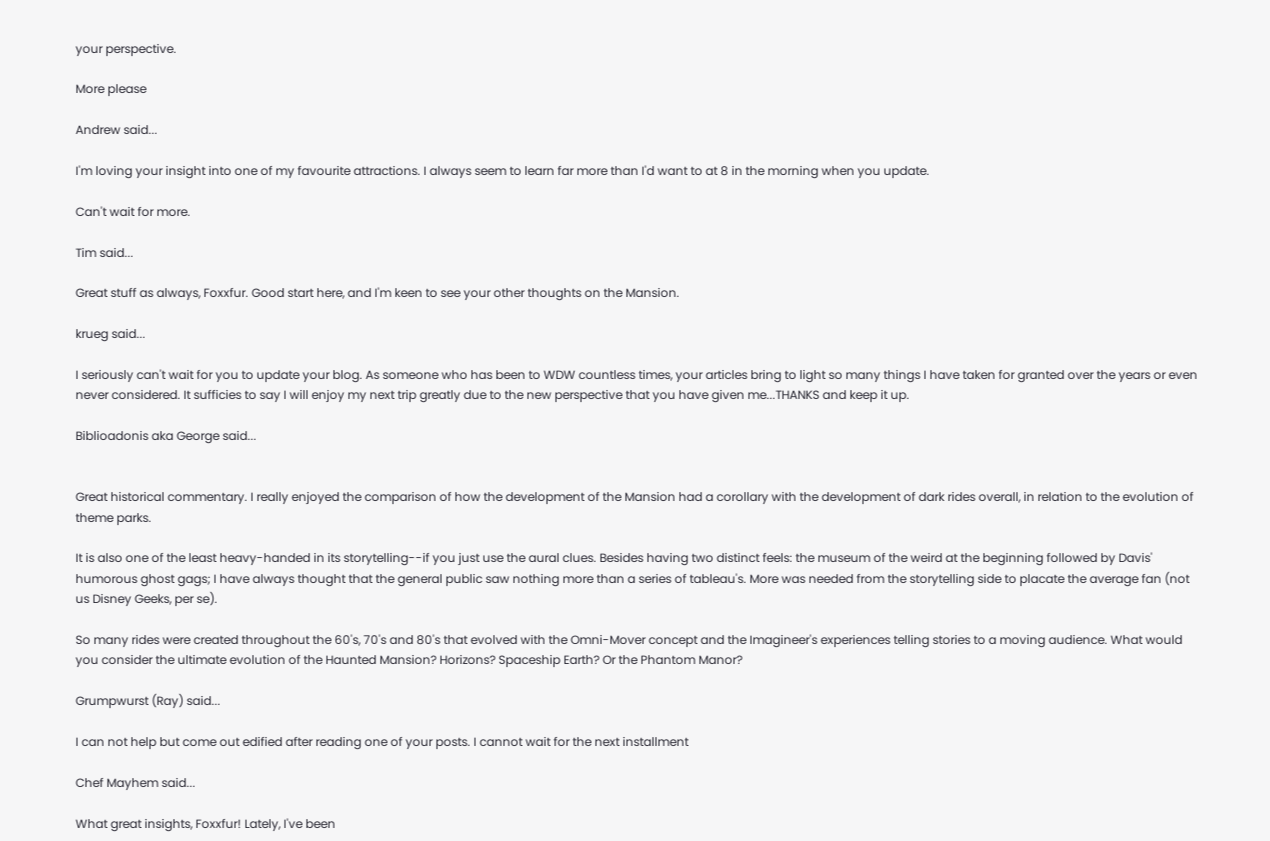your perspective.

More please

Andrew said...

I'm loving your insight into one of my favourite attractions. I always seem to learn far more than I'd want to at 8 in the morning when you update.

Can't wait for more.

Tim said...

Great stuff as always, Foxxfur. Good start here, and I'm keen to see your other thoughts on the Mansion.

krueg said...

I seriously can't wait for you to update your blog. As someone who has been to WDW countless times, your articles bring to light so many things I have taken for granted over the years or even never considered. It sufficies to say I will enjoy my next trip greatly due to the new perspective that you have given me...THANKS and keep it up.

Biblioadonis aka George said...


Great historical commentary. I really enjoyed the comparison of how the development of the Mansion had a corollary with the development of dark rides overall, in relation to the evolution of theme parks.

It is also one of the least heavy-handed in its storytelling--if you just use the aural clues. Besides having two distinct feels: the museum of the weird at the beginning followed by Davis' humorous ghost gags; I have always thought that the general public saw nothing more than a series of tableau's. More was needed from the storytelling side to placate the average fan (not us Disney Geeks, per se).

So many rides were created throughout the 60's, 70's and 80's that evolved with the Omni-Mover concept and the Imagineer's experiences telling stories to a moving audience. What would you consider the ultimate evolution of the Haunted Mansion? Horizons? Spaceship Earth? Or the Phantom Manor?

Grumpwurst (Ray) said...

I can not help but come out edified after reading one of your posts. I cannot wait for the next installment

Chef Mayhem said...

What great insights, Foxxfur! Lately, I've been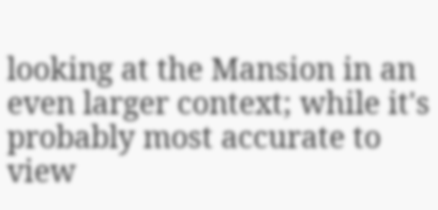looking at the Mansion in an even larger context; while it's probably most accurate to view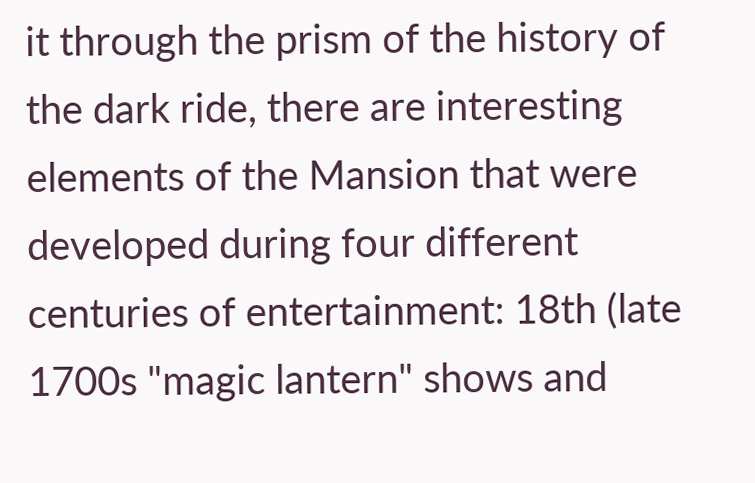it through the prism of the history of the dark ride, there are interesting elements of the Mansion that were developed during four different centuries of entertainment: 18th (late 1700s "magic lantern" shows and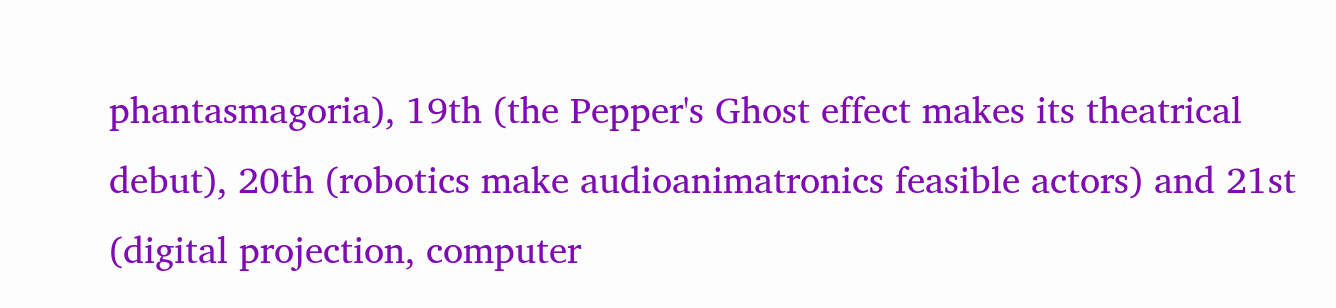phantasmagoria), 19th (the Pepper's Ghost effect makes its theatrical debut), 20th (robotics make audioanimatronics feasible actors) and 21st (digital projection, computer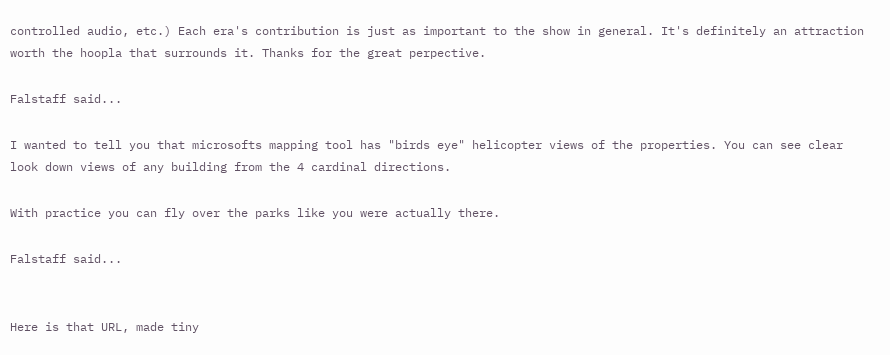controlled audio, etc.) Each era's contribution is just as important to the show in general. It's definitely an attraction worth the hoopla that surrounds it. Thanks for the great perpective.

Falstaff said...

I wanted to tell you that microsofts mapping tool has "birds eye" helicopter views of the properties. You can see clear look down views of any building from the 4 cardinal directions.

With practice you can fly over the parks like you were actually there.

Falstaff said...


Here is that URL, made tiny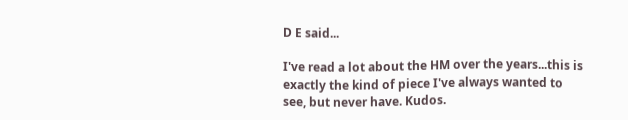D E said...

I've read a lot about the HM over the years...this is exactly the kind of piece I've always wanted to see, but never have. Kudos.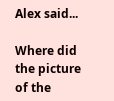Alex said...

Where did the picture of the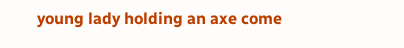young lady holding an axe come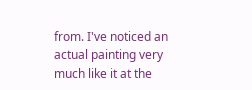from. I've noticed an actual painting very much like it at the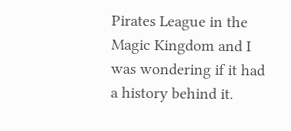Pirates League in the Magic Kingdom and I was wondering if it had a history behind it.